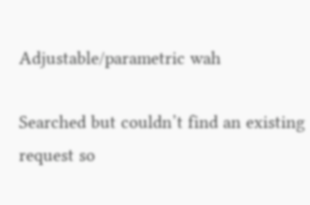Adjustable/parametric wah

Searched but couldn’t find an existing request so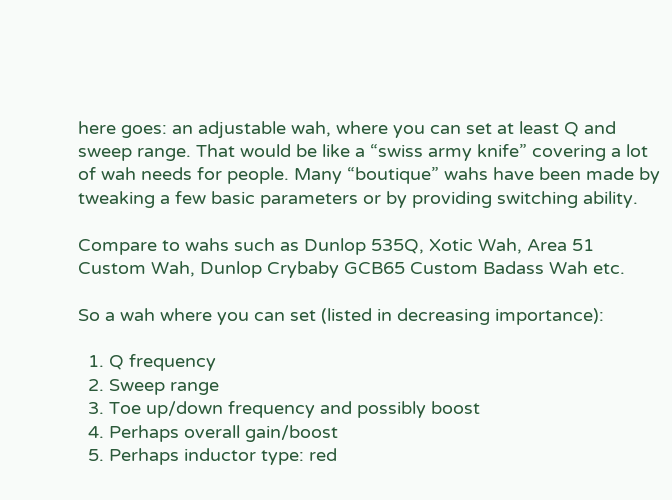here goes: an adjustable wah, where you can set at least Q and sweep range. That would be like a “swiss army knife” covering a lot of wah needs for people. Many “boutique” wahs have been made by tweaking a few basic parameters or by providing switching ability.

Compare to wahs such as Dunlop 535Q, Xotic Wah, Area 51 Custom Wah, Dunlop Crybaby GCB65 Custom Badass Wah etc.

So a wah where you can set (listed in decreasing importance):

  1. Q frequency
  2. Sweep range
  3. Toe up/down frequency and possibly boost
  4. Perhaps overall gain/boost
  5. Perhaps inductor type: red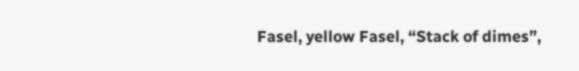Fasel, yellow Fasel, “Stack of dimes”,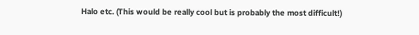Halo etc. (This would be really cool but is probably the most difficult!)